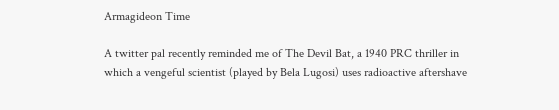Armagideon Time

A twitter pal recently reminded me of The Devil Bat, a 1940 PRC thriller in which a vengeful scientist (played by Bela Lugosi) uses radioactive aftershave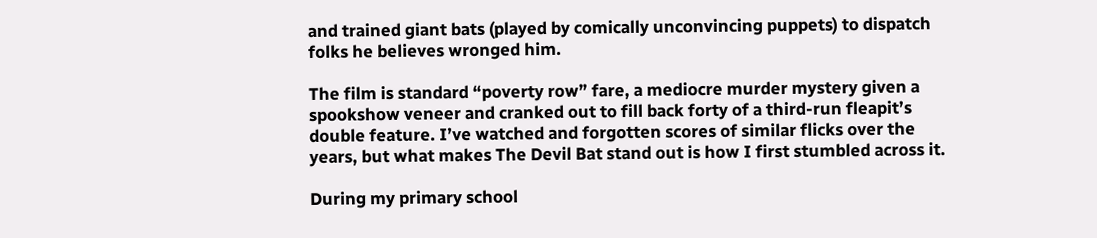and trained giant bats (played by comically unconvincing puppets) to dispatch folks he believes wronged him.

The film is standard “poverty row” fare, a mediocre murder mystery given a spookshow veneer and cranked out to fill back forty of a third-run fleapit’s double feature. I’ve watched and forgotten scores of similar flicks over the years, but what makes The Devil Bat stand out is how I first stumbled across it.

During my primary school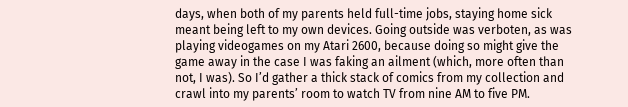days, when both of my parents held full-time jobs, staying home sick meant being left to my own devices. Going outside was verboten, as was playing videogames on my Atari 2600, because doing so might give the game away in the case I was faking an ailment (which, more often than not, I was). So I’d gather a thick stack of comics from my collection and crawl into my parents’ room to watch TV from nine AM to five PM.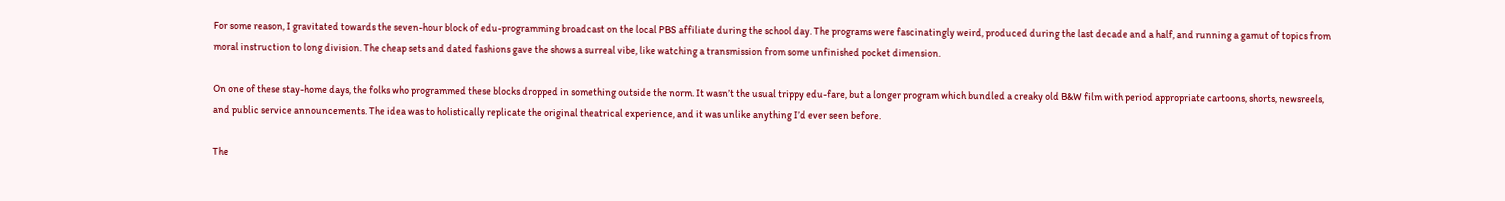For some reason, I gravitated towards the seven-hour block of edu-programming broadcast on the local PBS affiliate during the school day. The programs were fascinatingly weird, produced during the last decade and a half, and running a gamut of topics from moral instruction to long division. The cheap sets and dated fashions gave the shows a surreal vibe, like watching a transmission from some unfinished pocket dimension.

On one of these stay-home days, the folks who programmed these blocks dropped in something outside the norm. It wasn’t the usual trippy edu-fare, but a longer program which bundled a creaky old B&W film with period appropriate cartoons, shorts, newsreels, and public service announcements. The idea was to holistically replicate the original theatrical experience, and it was unlike anything I’d ever seen before.

The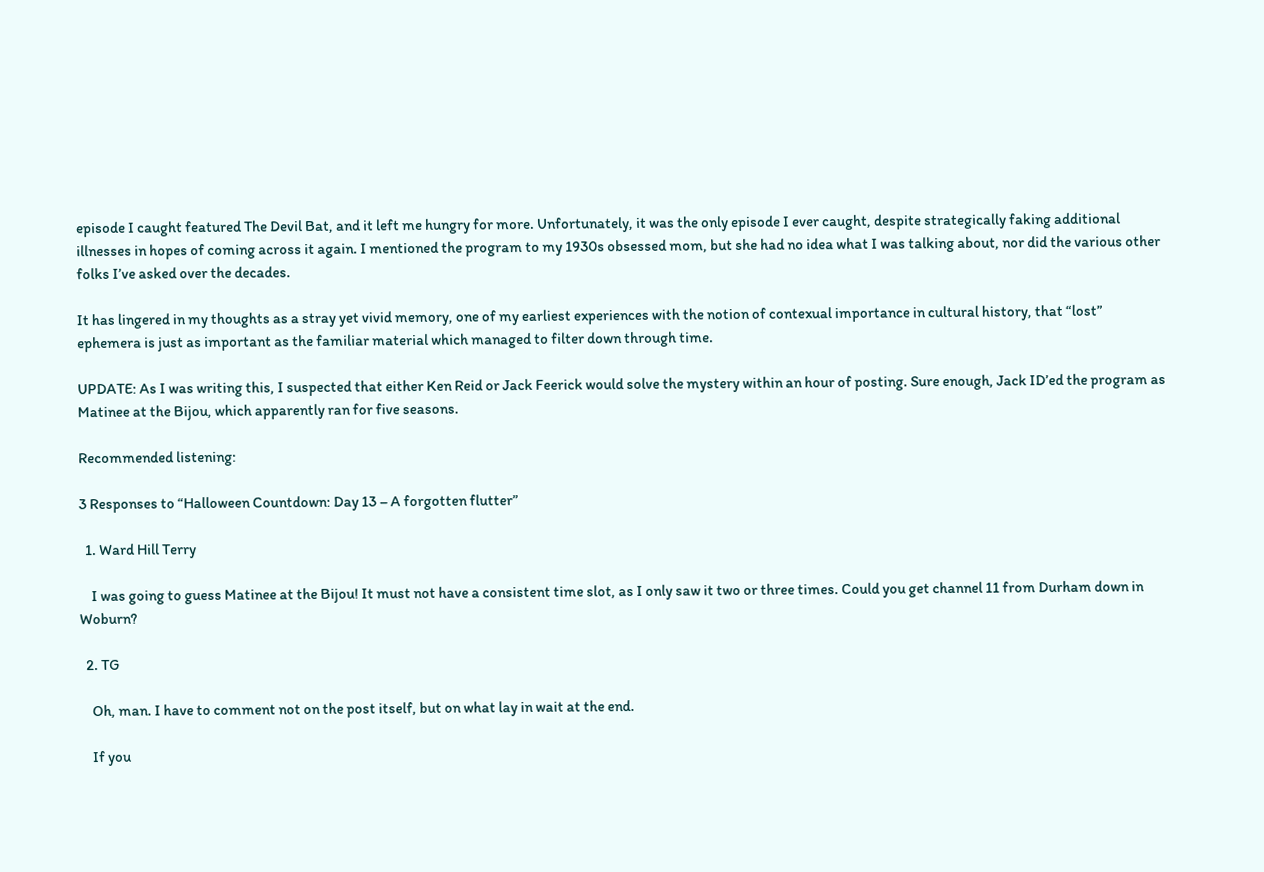episode I caught featured The Devil Bat, and it left me hungry for more. Unfortunately, it was the only episode I ever caught, despite strategically faking additional illnesses in hopes of coming across it again. I mentioned the program to my 1930s obsessed mom, but she had no idea what I was talking about, nor did the various other folks I’ve asked over the decades.

It has lingered in my thoughts as a stray yet vivid memory, one of my earliest experiences with the notion of contexual importance in cultural history, that “lost” ephemera is just as important as the familiar material which managed to filter down through time.

UPDATE: As I was writing this, I suspected that either Ken Reid or Jack Feerick would solve the mystery within an hour of posting. Sure enough, Jack ID’ed the program as Matinee at the Bijou, which apparently ran for five seasons.

Recommended listening:

3 Responses to “Halloween Countdown: Day 13 – A forgotten flutter”

  1. Ward Hill Terry

    I was going to guess Matinee at the Bijou! It must not have a consistent time slot, as I only saw it two or three times. Could you get channel 11 from Durham down in Woburn?

  2. TG

    Oh, man. I have to comment not on the post itself, but on what lay in wait at the end.

    If you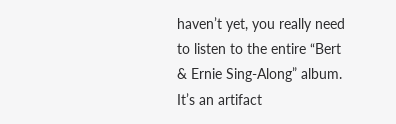haven’t yet, you really need to listen to the entire “Bert & Ernie Sing-Along” album. It’s an artifact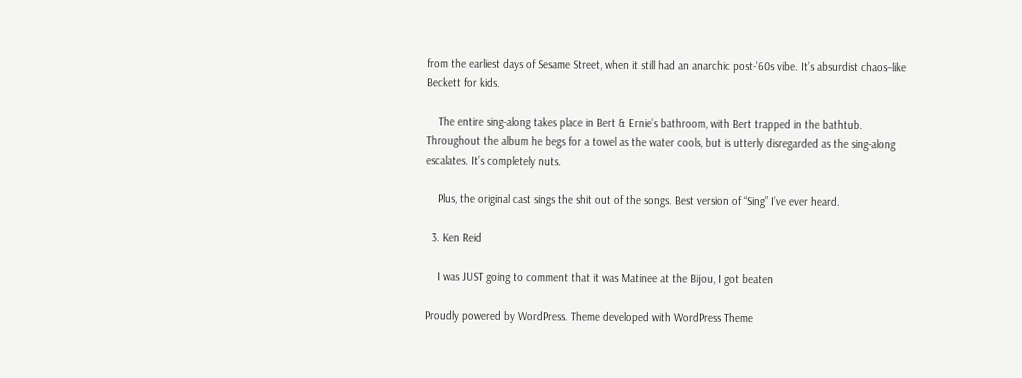from the earliest days of Sesame Street, when it still had an anarchic post-’60s vibe. It’s absurdist chaos–like Beckett for kids.

    The entire sing-along takes place in Bert & Ernie’s bathroom, with Bert trapped in the bathtub. Throughout the album he begs for a towel as the water cools, but is utterly disregarded as the sing-along escalates. It’s completely nuts.

    Plus, the original cast sings the shit out of the songs. Best version of “Sing” I’ve ever heard.

  3. Ken Reid

    I was JUST going to comment that it was Matinee at the Bijou, I got beaten

Proudly powered by WordPress. Theme developed with WordPress Theme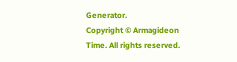Generator.
Copyright © Armagideon Time. All rights reserved.